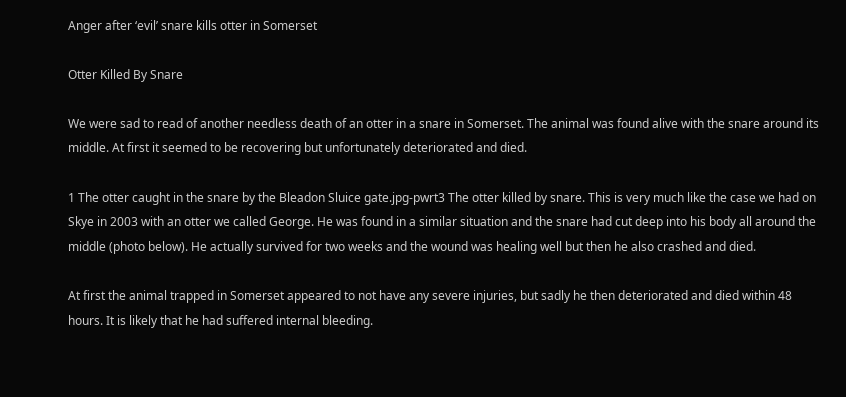Anger after ‘evil’ snare kills otter in Somerset

Otter Killed By Snare

We were sad to read of another needless death of an otter in a snare in Somerset. The animal was found alive with the snare around its middle. At first it seemed to be recovering but unfortunately deteriorated and died.

1 The otter caught in the snare by the Bleadon Sluice gate.jpg-pwrt3 The otter killed by snare. This is very much like the case we had on Skye in 2003 with an otter we called George. He was found in a similar situation and the snare had cut deep into his body all around the middle (photo below). He actually survived for two weeks and the wound was healing well but then he also crashed and died.

At first the animal trapped in Somerset appeared to not have any severe injuries, but sadly he then deteriorated and died within 48 hours. It is likely that he had suffered internal bleeding.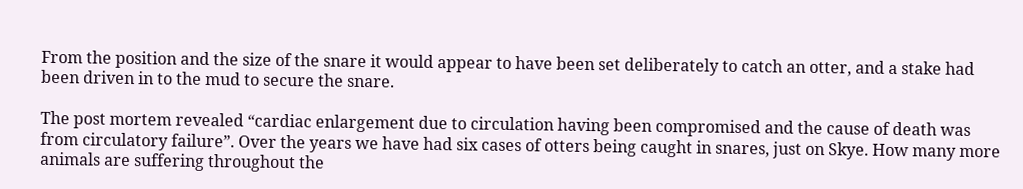From the position and the size of the snare it would appear to have been set deliberately to catch an otter, and a stake had been driven in to the mud to secure the snare.

The post mortem revealed “cardiac enlargement due to circulation having been compromised and the cause of death was from circulatory failure”. Over the years we have had six cases of otters being caught in snares, just on Skye. How many more animals are suffering throughout the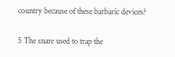country because of these barbaric devices?

5 The snare used to trap the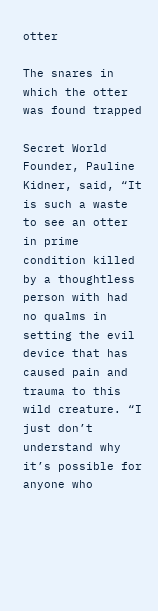otter

The snares in which the otter was found trapped

Secret World Founder, Pauline Kidner, said, “It is such a waste to see an otter in prime condition killed by a thoughtless person with had no qualms in setting the evil device that has caused pain and trauma to this wild creature. “I just don’t understand why it’s possible for anyone who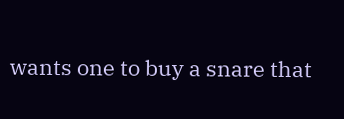wants one to buy a snare that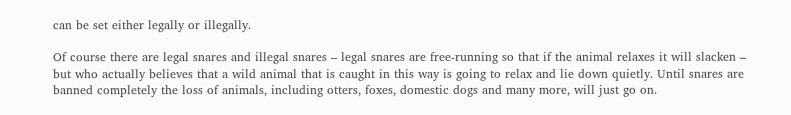can be set either legally or illegally.

Of course there are legal snares and illegal snares – legal snares are free-running so that if the animal relaxes it will slacken – but who actually believes that a wild animal that is caught in this way is going to relax and lie down quietly. Until snares are banned completely the loss of animals, including otters, foxes, domestic dogs and many more, will just go on.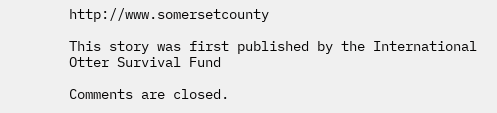http://www.somersetcounty

This story was first published by the International Otter Survival Fund

Comments are closed.